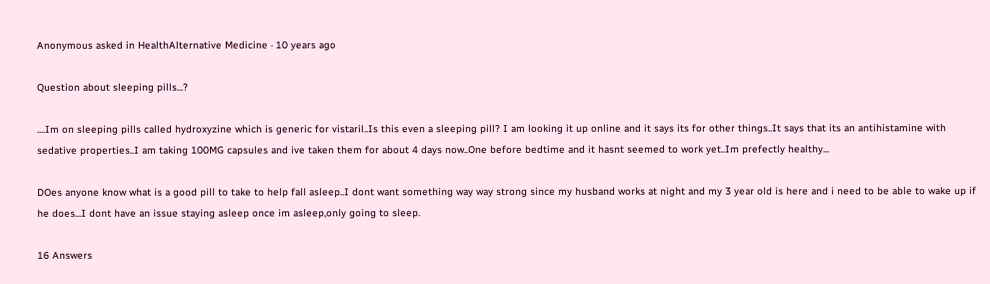Anonymous asked in HealthAlternative Medicine · 10 years ago

Question about sleeping pills...?

....Im on sleeping pills called hydroxyzine which is generic for vistaril..Is this even a sleeping pill? I am looking it up online and it says its for other things..It says that its an antihistamine with sedative properties..I am taking 100MG capsules and ive taken them for about 4 days now..One before bedtime and it hasnt seemed to work yet..Im prefectly healthy...

DOes anyone know what is a good pill to take to help fall asleep..I dont want something way way strong since my husband works at night and my 3 year old is here and i need to be able to wake up if he does...I dont have an issue staying asleep once im asleep,only going to sleep.

16 Answers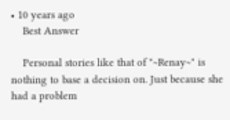• 10 years ago
    Best Answer

    Personal stories like that of "~Renay~" is nothing to base a decision on. Just because she had a problem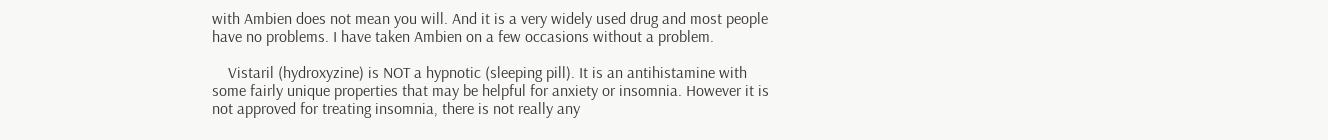with Ambien does not mean you will. And it is a very widely used drug and most people have no problems. I have taken Ambien on a few occasions without a problem.

    Vistaril (hydroxyzine) is NOT a hypnotic (sleeping pill). It is an antihistamine with some fairly unique properties that may be helpful for anxiety or insomnia. However it is not approved for treating insomnia, there is not really any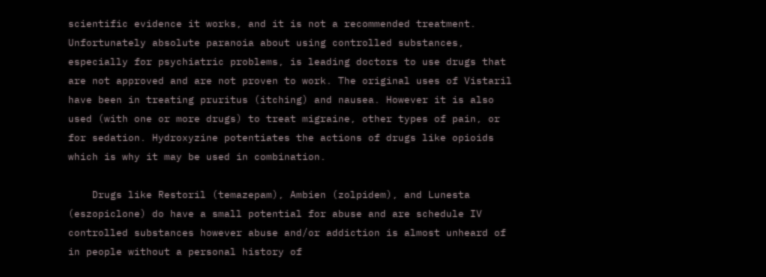scientific evidence it works, and it is not a recommended treatment. Unfortunately absolute paranoia about using controlled substances, especially for psychiatric problems, is leading doctors to use drugs that are not approved and are not proven to work. The original uses of Vistaril have been in treating pruritus (itching) and nausea. However it is also used (with one or more drugs) to treat migraine, other types of pain, or for sedation. Hydroxyzine potentiates the actions of drugs like opioids which is why it may be used in combination.

    Drugs like Restoril (temazepam), Ambien (zolpidem), and Lunesta (eszopiclone) do have a small potential for abuse and are schedule IV controlled substances however abuse and/or addiction is almost unheard of in people without a personal history of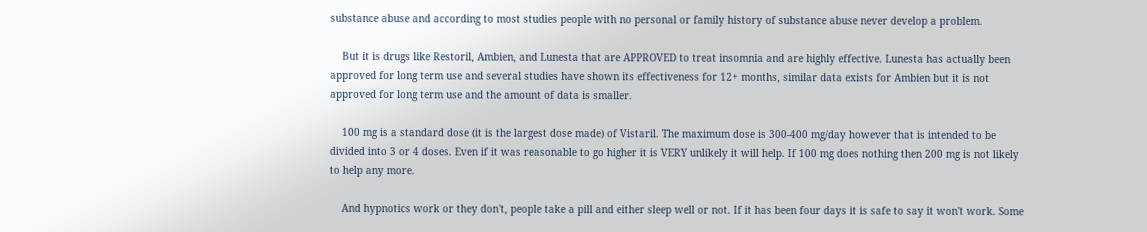substance abuse and according to most studies people with no personal or family history of substance abuse never develop a problem.

    But it is drugs like Restoril, Ambien, and Lunesta that are APPROVED to treat insomnia and are highly effective. Lunesta has actually been approved for long term use and several studies have shown its effectiveness for 12+ months, similar data exists for Ambien but it is not approved for long term use and the amount of data is smaller.

    100 mg is a standard dose (it is the largest dose made) of Vistaril. The maximum dose is 300-400 mg/day however that is intended to be divided into 3 or 4 doses. Even if it was reasonable to go higher it is VERY unlikely it will help. If 100 mg does nothing then 200 mg is not likely to help any more.

    And hypnotics work or they don't, people take a pill and either sleep well or not. If it has been four days it is safe to say it won't work. Some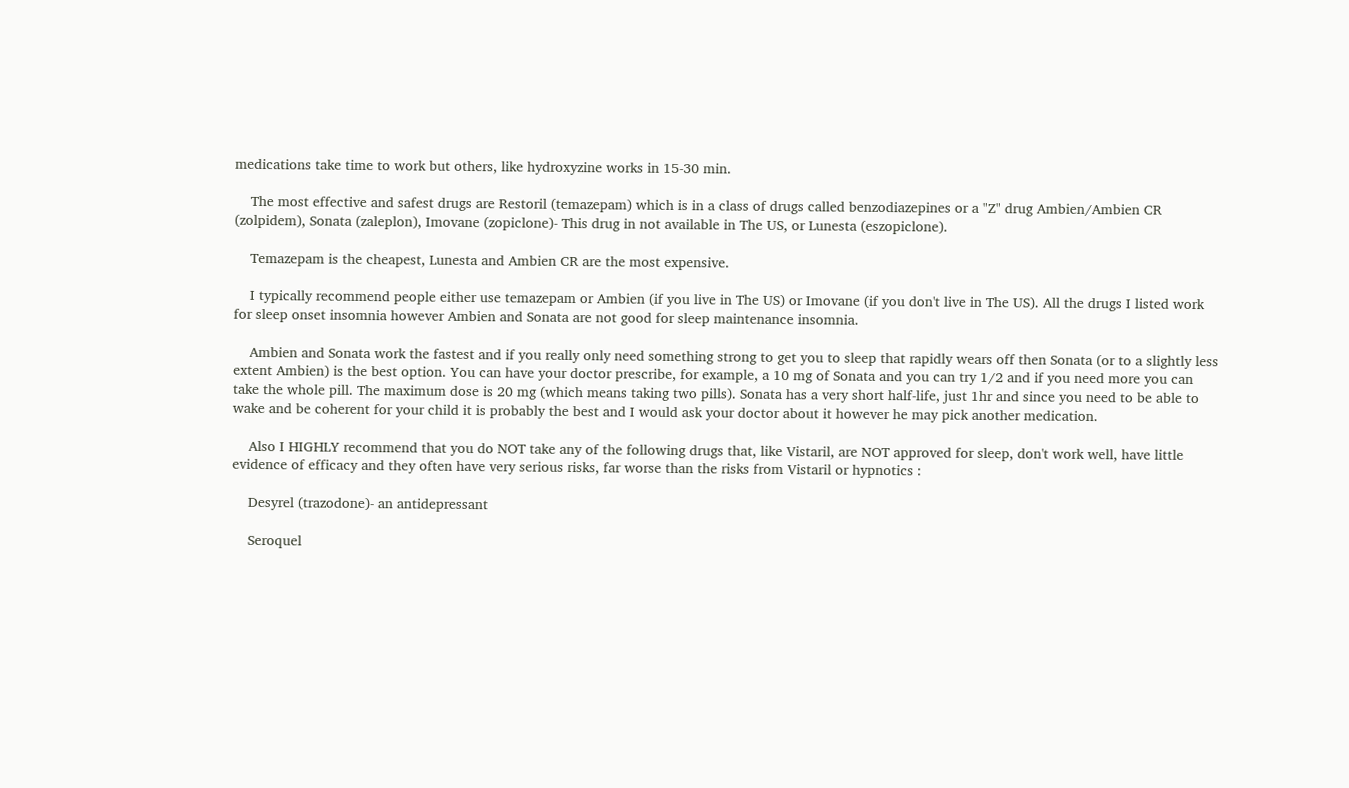medications take time to work but others, like hydroxyzine works in 15-30 min.

    The most effective and safest drugs are Restoril (temazepam) which is in a class of drugs called benzodiazepines or a "Z" drug Ambien/Ambien CR (zolpidem), Sonata (zaleplon), Imovane (zopiclone)- This drug in not available in The US, or Lunesta (eszopiclone).

    Temazepam is the cheapest, Lunesta and Ambien CR are the most expensive.

    I typically recommend people either use temazepam or Ambien (if you live in The US) or Imovane (if you don't live in The US). All the drugs I listed work for sleep onset insomnia however Ambien and Sonata are not good for sleep maintenance insomnia.

    Ambien and Sonata work the fastest and if you really only need something strong to get you to sleep that rapidly wears off then Sonata (or to a slightly less extent Ambien) is the best option. You can have your doctor prescribe, for example, a 10 mg of Sonata and you can try 1/2 and if you need more you can take the whole pill. The maximum dose is 20 mg (which means taking two pills). Sonata has a very short half-life, just 1hr and since you need to be able to wake and be coherent for your child it is probably the best and I would ask your doctor about it however he may pick another medication.

    Also I HIGHLY recommend that you do NOT take any of the following drugs that, like Vistaril, are NOT approved for sleep, don't work well, have little evidence of efficacy and they often have very serious risks, far worse than the risks from Vistaril or hypnotics :

    Desyrel (trazodone)- an antidepressant

    Seroquel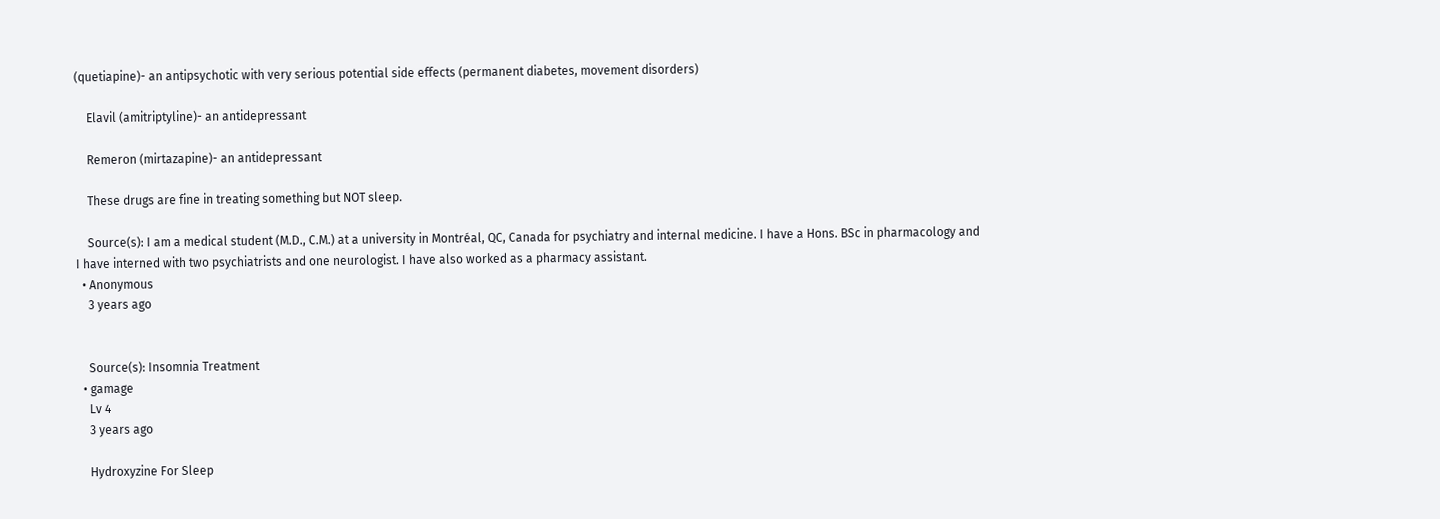(quetiapine)- an antipsychotic with very serious potential side effects (permanent diabetes, movement disorders)

    Elavil (amitriptyline)- an antidepressant

    Remeron (mirtazapine)- an antidepressant

    These drugs are fine in treating something but NOT sleep.

    Source(s): I am a medical student (M.D., C.M.) at a university in Montréal, QC, Canada for psychiatry and internal medicine. I have a Hons. BSc in pharmacology and I have interned with two psychiatrists and one neurologist. I have also worked as a pharmacy assistant.
  • Anonymous
    3 years ago


    Source(s): Insomnia Treatment
  • gamage
    Lv 4
    3 years ago

    Hydroxyzine For Sleep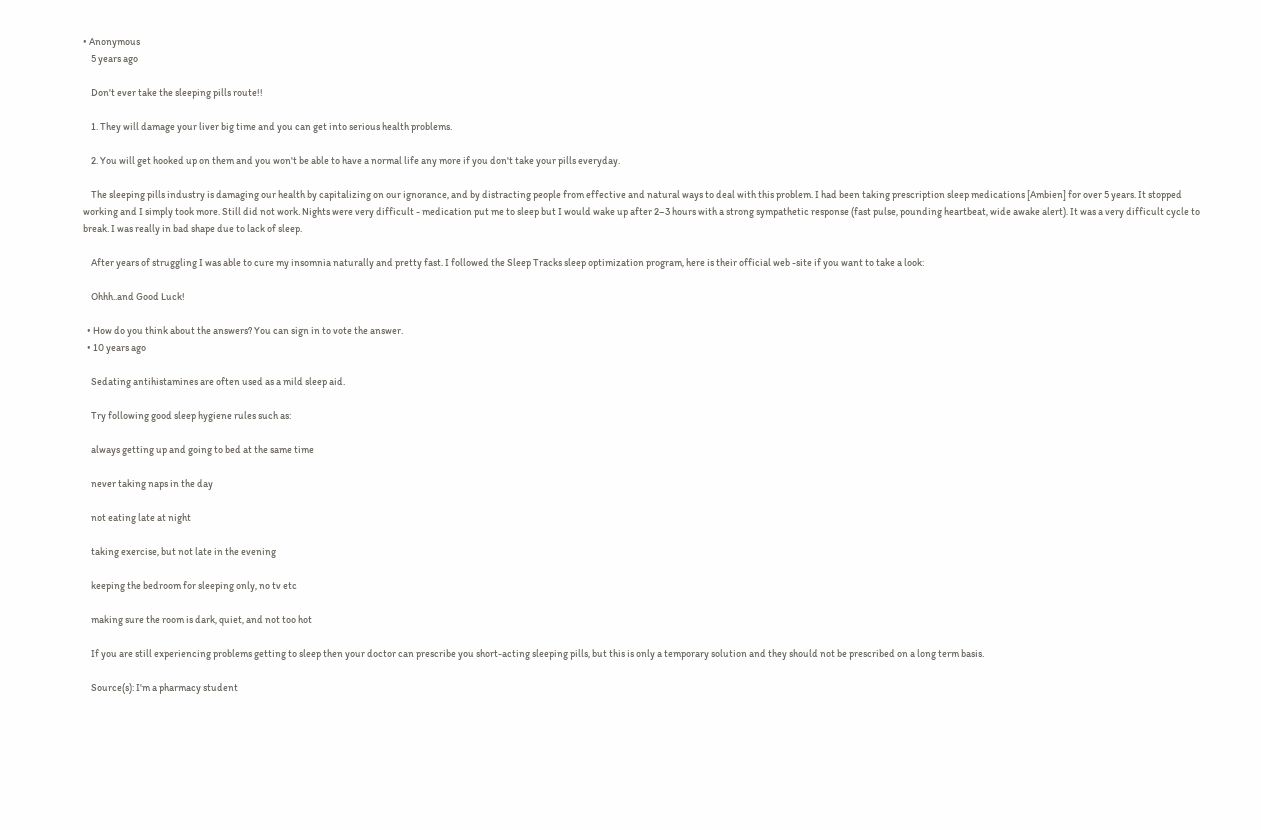• Anonymous
    5 years ago

    Don't ever take the sleeping pills route!!

    1. They will damage your liver big time and you can get into serious health problems.

    2. You will get hooked up on them and you won't be able to have a normal life any more if you don't take your pills everyday.

    The sleeping pills industry is damaging our health by capitalizing on our ignorance, and by distracting people from effective and natural ways to deal with this problem. I had been taking prescription sleep medications [Ambien] for over 5 years. It stopped working and I simply took more. Still did not work. Nights were very difficult - medication put me to sleep but I would wake up after 2–3 hours with a strong sympathetic response (fast pulse, pounding heartbeat, wide awake alert). It was a very difficult cycle to break. I was really in bad shape due to lack of sleep.

    After years of struggling I was able to cure my insomnia naturally and pretty fast. I followed the Sleep Tracks sleep optimization program, here is their official web -site if you want to take a look:

    Ohhh..and Good Luck!

  • How do you think about the answers? You can sign in to vote the answer.
  • 10 years ago

    Sedating antihistamines are often used as a mild sleep aid.

    Try following good sleep hygiene rules such as:

    always getting up and going to bed at the same time

    never taking naps in the day

    not eating late at night

    taking exercise, but not late in the evening

    keeping the bedroom for sleeping only, no tv etc

    making sure the room is dark, quiet, and not too hot

    If you are still experiencing problems getting to sleep then your doctor can prescribe you short-acting sleeping pills, but this is only a temporary solution and they should not be prescribed on a long term basis.

    Source(s): I'm a pharmacy student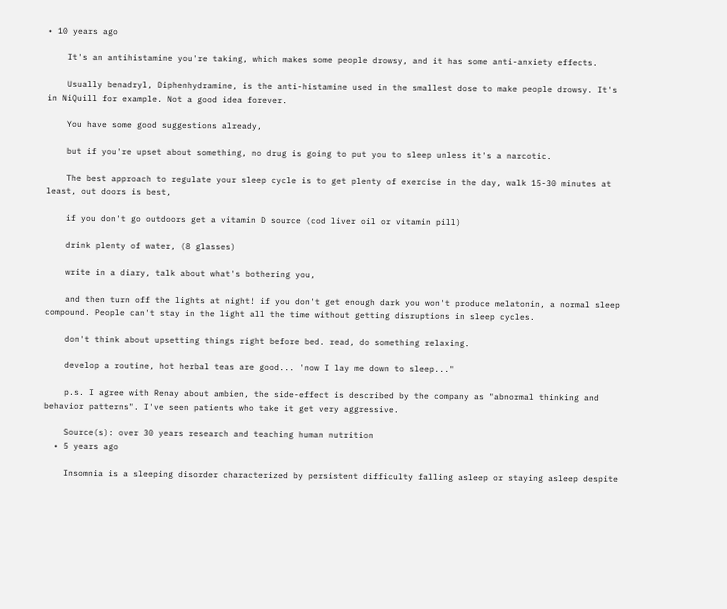• 10 years ago

    It's an antihistamine you're taking, which makes some people drowsy, and it has some anti-anxiety effects.

    Usually benadryl, Diphenhydramine, is the anti-histamine used in the smallest dose to make people drowsy. It's in NiQuill for example. Not a good idea forever.

    You have some good suggestions already,

    but if you're upset about something, no drug is going to put you to sleep unless it's a narcotic.

    The best approach to regulate your sleep cycle is to get plenty of exercise in the day, walk 15-30 minutes at least, out doors is best,

    if you don't go outdoors get a vitamin D source (cod liver oil or vitamin pill)

    drink plenty of water, (8 glasses)

    write in a diary, talk about what's bothering you,

    and then turn off the lights at night! if you don't get enough dark you won't produce melatonin, a normal sleep compound. People can't stay in the light all the time without getting disruptions in sleep cycles.

    don't think about upsetting things right before bed. read, do something relaxing.

    develop a routine, hot herbal teas are good... 'now I lay me down to sleep..."

    p.s. I agree with Renay about ambien, the side-effect is described by the company as "abnormal thinking and behavior patterns". I've seen patients who take it get very aggressive.

    Source(s): over 30 years research and teaching human nutrition
  • 5 years ago

    Insomnia is a sleeping disorder characterized by persistent difficulty falling asleep or staying asleep despite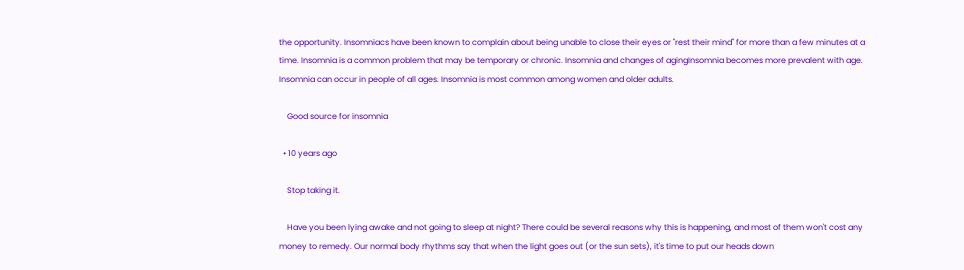the opportunity. Insomniacs have been known to complain about being unable to close their eyes or "rest their mind" for more than a few minutes at a time. Insomnia is a common problem that may be temporary or chronic. Insomnia and changes of agingInsomnia becomes more prevalent with age. Insomnia can occur in people of all ages. Insomnia is most common among women and older adults.

    Good source for insomnia

  • 10 years ago

    Stop taking it.

    Have you been lying awake and not going to sleep at night? There could be several reasons why this is happening, and most of them won't cost any money to remedy. Our normal body rhythms say that when the light goes out (or the sun sets), it's time to put our heads down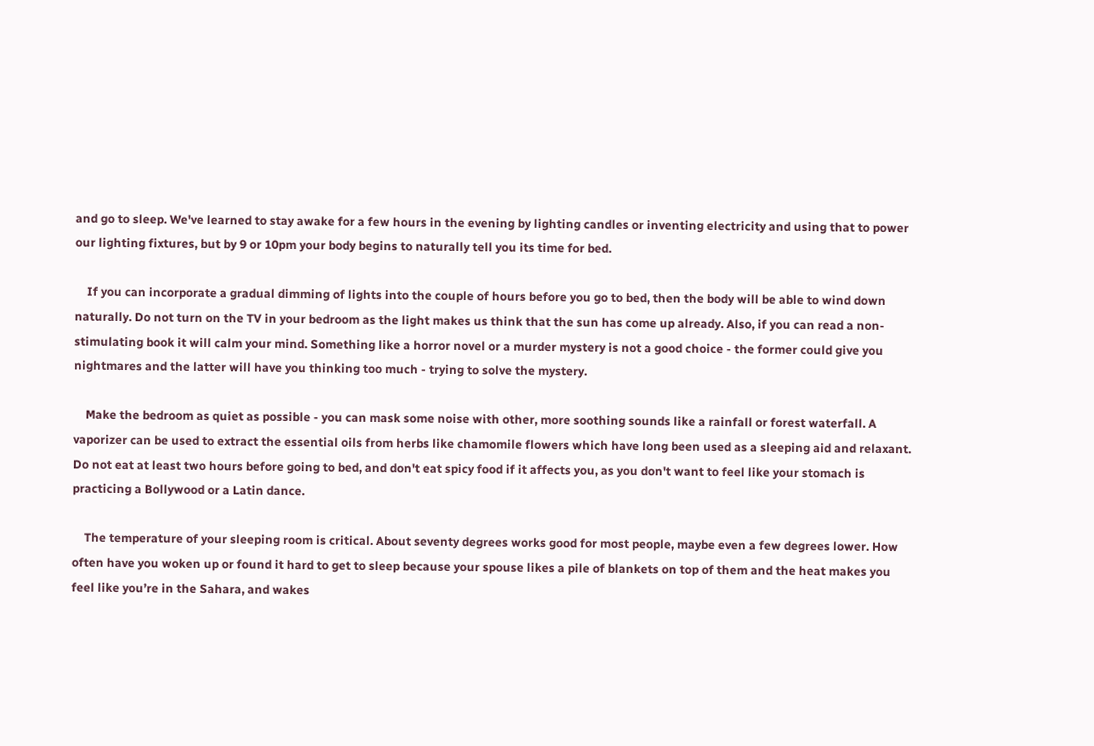and go to sleep. We've learned to stay awake for a few hours in the evening by lighting candles or inventing electricity and using that to power our lighting fixtures, but by 9 or 10pm your body begins to naturally tell you its time for bed.

    If you can incorporate a gradual dimming of lights into the couple of hours before you go to bed, then the body will be able to wind down naturally. Do not turn on the TV in your bedroom as the light makes us think that the sun has come up already. Also, if you can read a non-stimulating book it will calm your mind. Something like a horror novel or a murder mystery is not a good choice - the former could give you nightmares and the latter will have you thinking too much - trying to solve the mystery.

    Make the bedroom as quiet as possible - you can mask some noise with other, more soothing sounds like a rainfall or forest waterfall. A vaporizer can be used to extract the essential oils from herbs like chamomile flowers which have long been used as a sleeping aid and relaxant. Do not eat at least two hours before going to bed, and don't eat spicy food if it affects you, as you don't want to feel like your stomach is practicing a Bollywood or a Latin dance.

    The temperature of your sleeping room is critical. About seventy degrees works good for most people, maybe even a few degrees lower. How often have you woken up or found it hard to get to sleep because your spouse likes a pile of blankets on top of them and the heat makes you feel like you’re in the Sahara, and wakes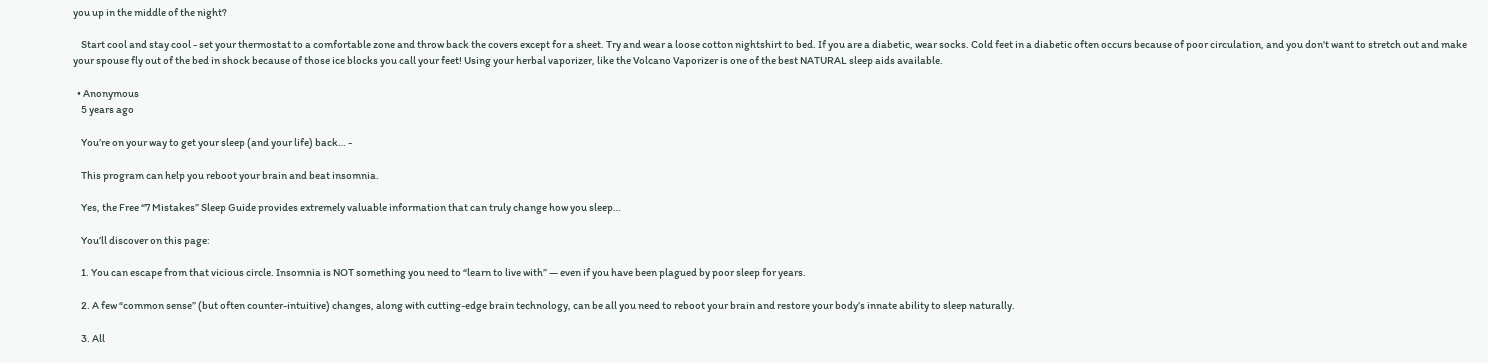you up in the middle of the night?

    Start cool and stay cool - set your thermostat to a comfortable zone and throw back the covers except for a sheet. Try and wear a loose cotton nightshirt to bed. If you are a diabetic, wear socks. Cold feet in a diabetic often occurs because of poor circulation, and you don't want to stretch out and make your spouse fly out of the bed in shock because of those ice blocks you call your feet! Using your herbal vaporizer, like the Volcano Vaporizer is one of the best NATURAL sleep aids available.

  • Anonymous
    5 years ago

    You’re on your way to get your sleep (and your life) back… -

    This program can help you reboot your brain and beat insomnia.

    Yes, the Free “7 Mistakes” Sleep Guide provides extremely valuable information that can truly change how you sleep…

    You’ll discover on this page:

    1. You can escape from that vicious circle. Insomnia is NOT something you need to “learn to live with” — even if you have been plagued by poor sleep for years.

    2. A few “common sense” (but often counter-intuitive) changes, along with cutting-edge brain technology, can be all you need to reboot your brain and restore your body’s innate ability to sleep naturally.

    3. All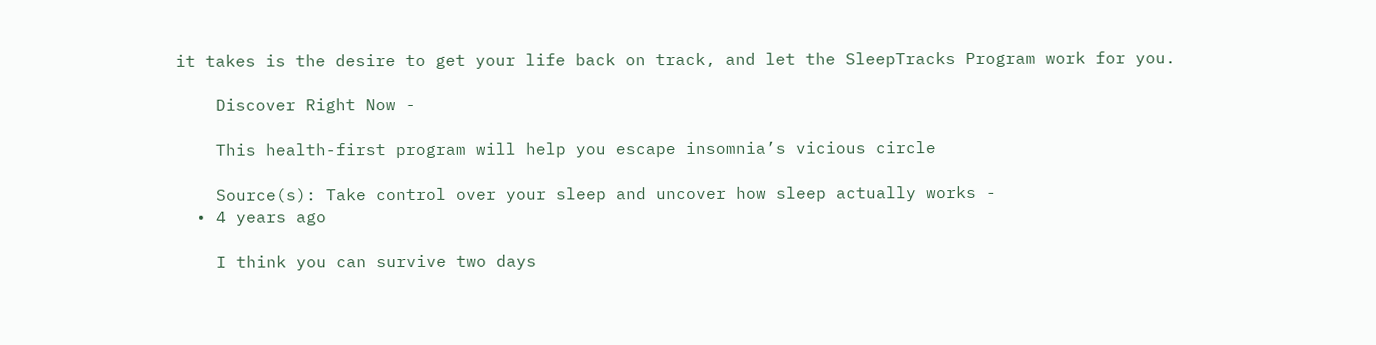it takes is the desire to get your life back on track, and let the SleepTracks Program work for you.

    Discover Right Now -

    This health-first program will help you escape insomnia’s vicious circle

    Source(s): Take control over your sleep and uncover how sleep actually works -
  • 4 years ago

    I think you can survive two days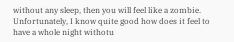without any sleep, then you will feel like a zombie. Unfortunately, I know quite good how does it feel to have a whole night withotu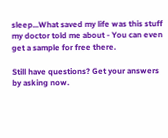sleep...What saved my life was this stuff my doctor told me about - You can even get a sample for free there.

Still have questions? Get your answers by asking now.